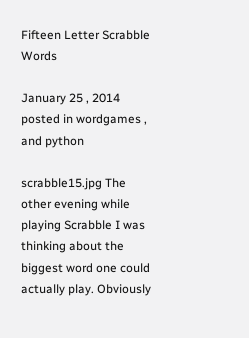Fifteen Letter Scrabble Words

January 25 , 2014
posted in wordgames , and python

scrabble15.jpg The other evening while playing Scrabble I was thinking about the biggest word one could actually play. Obviously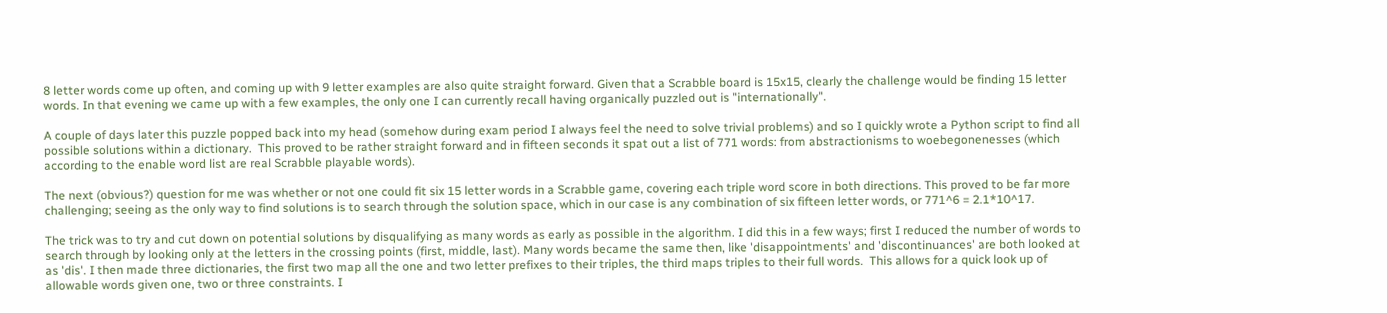8 letter words come up often, and coming up with 9 letter examples are also quite straight forward. Given that a Scrabble board is 15x15, clearly the challenge would be finding 15 letter words. In that evening we came up with a few examples, the only one I can currently recall having organically puzzled out is "internationally".

A couple of days later this puzzle popped back into my head (somehow during exam period I always feel the need to solve trivial problems) and so I quickly wrote a Python script to find all possible solutions within a dictionary.  This proved to be rather straight forward and in fifteen seconds it spat out a list of 771 words: from abstractionisms to woebegonenesses (which according to the enable word list are real Scrabble playable words).

The next (obvious?) question for me was whether or not one could fit six 15 letter words in a Scrabble game, covering each triple word score in both directions. This proved to be far more challenging; seeing as the only way to find solutions is to search through the solution space, which in our case is any combination of six fifteen letter words, or 771^6 = 2.1*10^17.

The trick was to try and cut down on potential solutions by disqualifying as many words as early as possible in the algorithm. I did this in a few ways; first I reduced the number of words to search through by looking only at the letters in the crossing points (first, middle, last). Many words became the same then, like 'disappointments' and 'discontinuances' are both looked at as 'dis'. I then made three dictionaries, the first two map all the one and two letter prefixes to their triples, the third maps triples to their full words.  This allows for a quick look up of allowable words given one, two or three constraints. I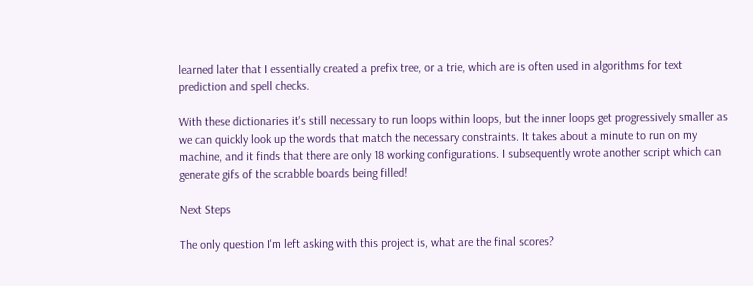learned later that I essentially created a prefix tree, or a trie, which are is often used in algorithms for text prediction and spell checks.

With these dictionaries it's still necessary to run loops within loops, but the inner loops get progressively smaller as we can quickly look up the words that match the necessary constraints. It takes about a minute to run on my machine, and it finds that there are only 18 working configurations. I subsequently wrote another script which can generate gifs of the scrabble boards being filled!

Next Steps

The only question I'm left asking with this project is, what are the final scores?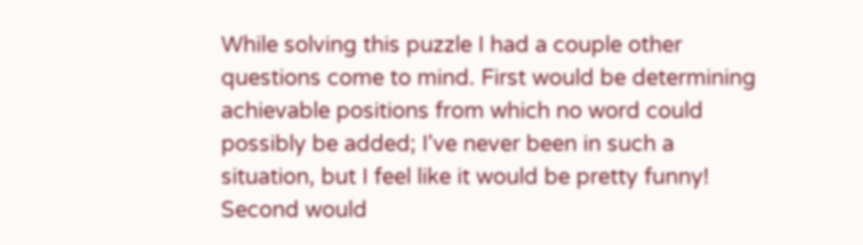While solving this puzzle I had a couple other questions come to mind. First would be determining achievable positions from which no word could possibly be added; I've never been in such a situation, but I feel like it would be pretty funny! Second would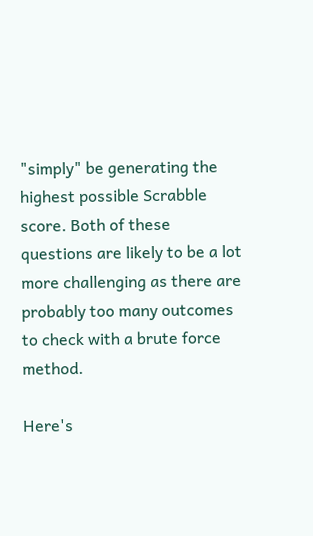"simply" be generating the highest possible Scrabble score. Both of these questions are likely to be a lot more challenging as there are probably too many outcomes to check with a brute force method.

Here's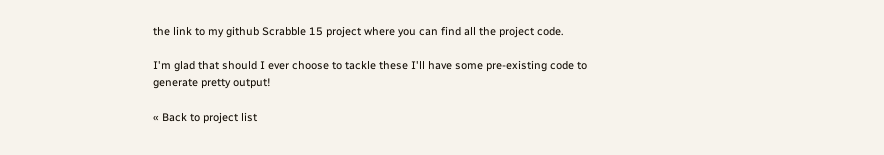the link to my github Scrabble 15 project where you can find all the project code.

I'm glad that should I ever choose to tackle these I'll have some pre-existing code to generate pretty output!

« Back to project list